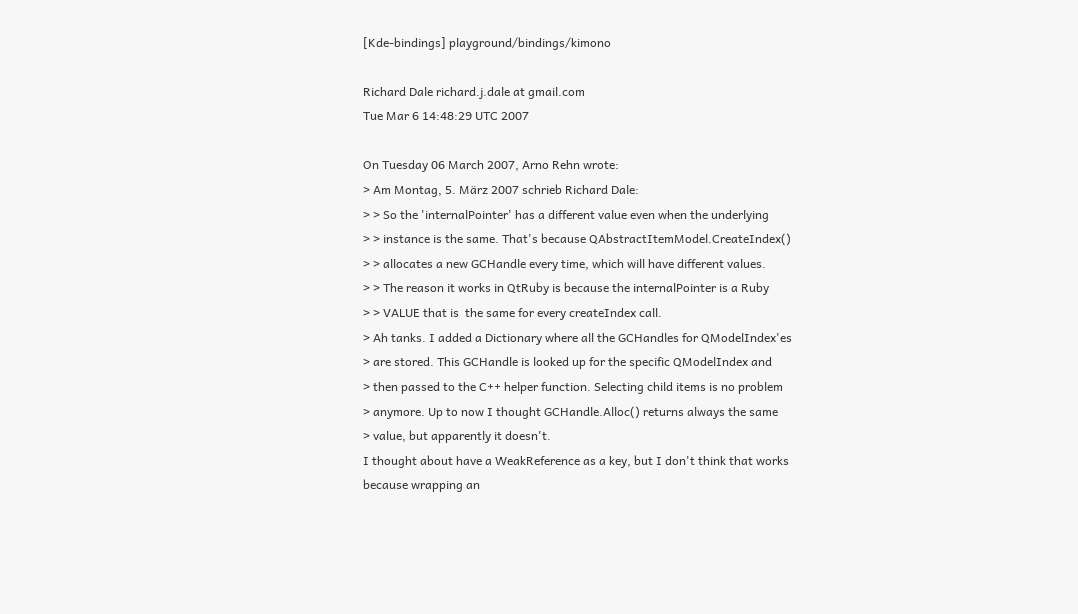[Kde-bindings] playground/bindings/kimono

Richard Dale richard.j.dale at gmail.com
Tue Mar 6 14:48:29 UTC 2007

On Tuesday 06 March 2007, Arno Rehn wrote:
> Am Montag, 5. März 2007 schrieb Richard Dale:
> > So the 'internalPointer' has a different value even when the underlying
> > instance is the same. That's because QAbstractItemModel.CreateIndex()
> > allocates a new GCHandle every time, which will have different values.
> > The reason it works in QtRuby is because the internalPointer is a Ruby
> > VALUE that is  the same for every createIndex call.
> Ah tanks. I added a Dictionary where all the GCHandles for QModelIndex'es
> are stored. This GCHandle is looked up for the specific QModelIndex and
> then passed to the C++ helper function. Selecting child items is no problem
> anymore. Up to now I thought GCHandle.Alloc() returns always the same
> value, but apparently it doesn't.
I thought about have a WeakReference as a key, but I don't think that works
because wrapping an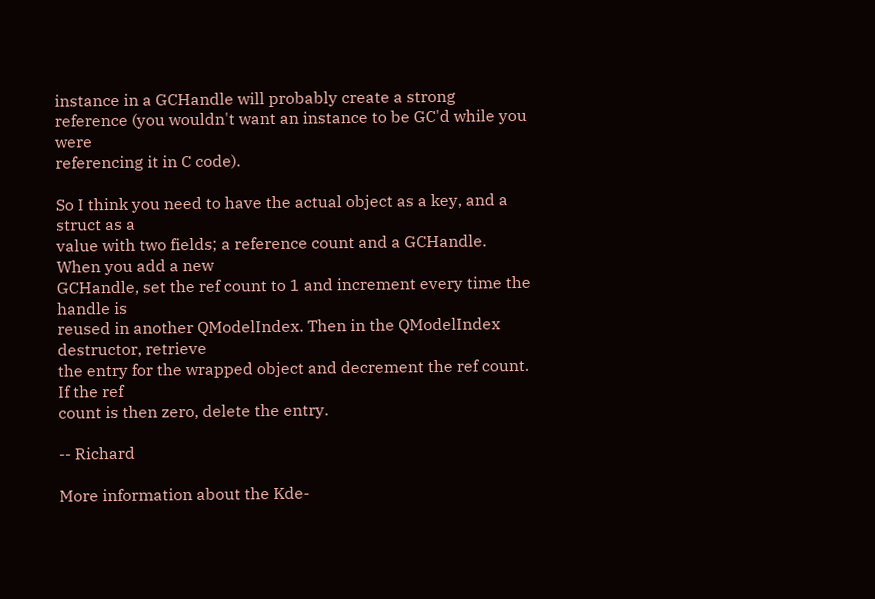instance in a GCHandle will probably create a strong
reference (you wouldn't want an instance to be GC'd while you were
referencing it in C code).

So I think you need to have the actual object as a key, and a struct as a
value with two fields; a reference count and a GCHandle. When you add a new
GCHandle, set the ref count to 1 and increment every time the handle is
reused in another QModelIndex. Then in the QModelIndex destructor, retrieve
the entry for the wrapped object and decrement the ref count. If the ref
count is then zero, delete the entry.

-- Richard

More information about the Kde-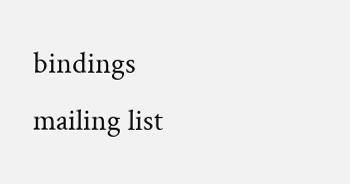bindings mailing list